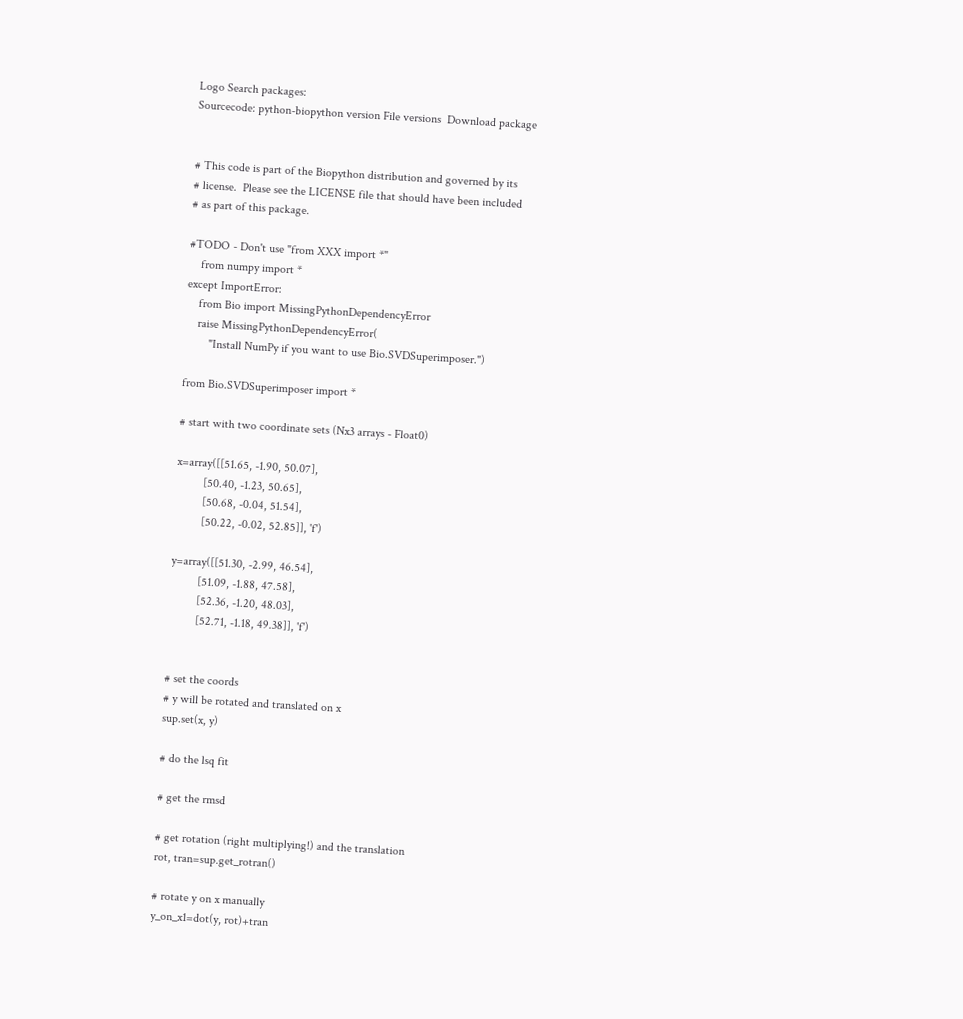Logo Search packages:
Sourcecode: python-biopython version File versions  Download package


# This code is part of the Biopython distribution and governed by its
# license.  Please see the LICENSE file that should have been included
# as part of this package.

#TODO - Don't use "from XXX import *"
    from numpy import *
except ImportError:
    from Bio import MissingPythonDependencyError
    raise MissingPythonDependencyError(
        "Install NumPy if you want to use Bio.SVDSuperimposer.")

from Bio.SVDSuperimposer import *

# start with two coordinate sets (Nx3 arrays - Float0)

x=array([[51.65, -1.90, 50.07],
         [50.40, -1.23, 50.65],
         [50.68, -0.04, 51.54],
         [50.22, -0.02, 52.85]], 'f')

y=array([[51.30, -2.99, 46.54],
         [51.09, -1.88, 47.58],
         [52.36, -1.20, 48.03],
         [52.71, -1.18, 49.38]], 'f')


# set the coords
# y will be rotated and translated on x
sup.set(x, y)

# do the lsq fit

# get the rmsd

# get rotation (right multiplying!) and the translation
rot, tran=sup.get_rotran()

# rotate y on x manually
y_on_x1=dot(y, rot)+tran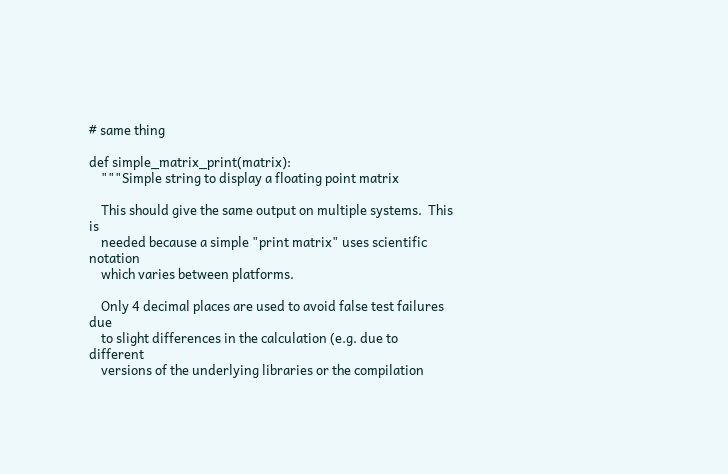# same thing

def simple_matrix_print(matrix):
    """Simple string to display a floating point matrix

    This should give the same output on multiple systems.  This is
    needed because a simple "print matrix" uses scientific notation
    which varies between platforms.

    Only 4 decimal places are used to avoid false test failures due
    to slight differences in the calculation (e.g. due to different
    versions of the underlying libraries or the compilation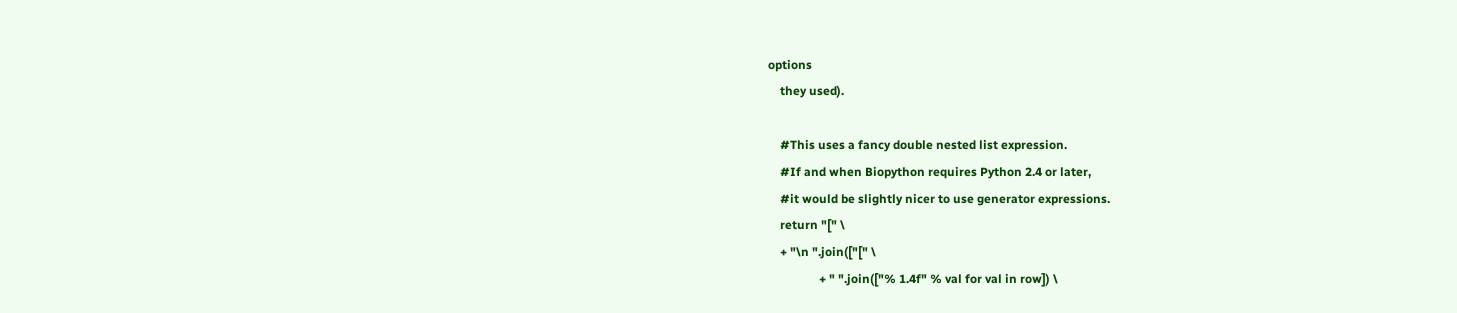options
    they used).

    #This uses a fancy double nested list expression.
    #If and when Biopython requires Python 2.4 or later,
    #it would be slightly nicer to use generator expressions.
    return "[" \
    + "\n ".join(["[" \
                 + " ".join(["% 1.4f" % val for val in row]) \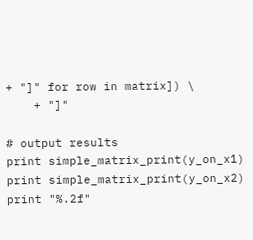+ "]" for row in matrix]) \
    + "]"

# output results
print simple_matrix_print(y_on_x1)
print simple_matrix_print(y_on_x2)
print "%.2f"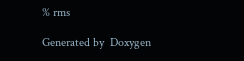% rms

Generated by  Doxygen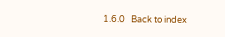1.6.0   Back to index